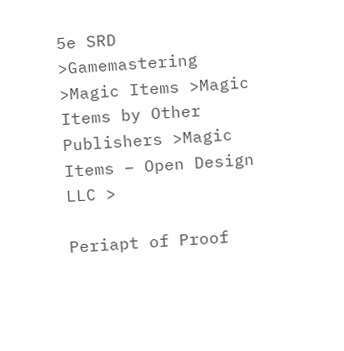5e SRD >Gamemastering >Magic Items >Magic Items by Other Publishers >Magic Items – Open Design LLC >

Periapt of Proof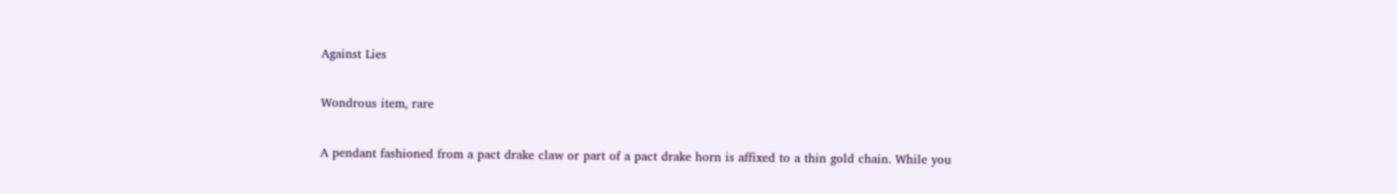Against Lies

Wondrous item, rare

A pendant fashioned from a pact drake claw or part of a pact drake horn is affixed to a thin gold chain. While you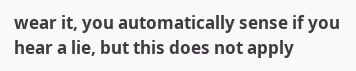wear it, you automatically sense if you hear a lie, but this does not apply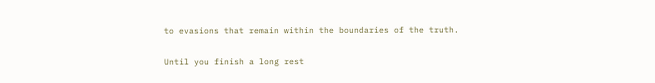to evasions that remain within the boundaries of the truth.

Until you finish a long rest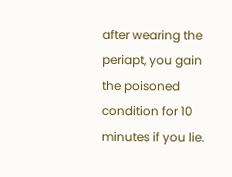after wearing the periapt, you gain the poisoned condition for 10 minutes if you lie.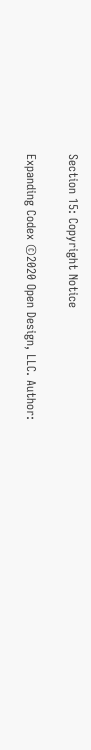Section 15: Copyright Notice

Expanding Codex ©2020 Open Design, LLC. Author: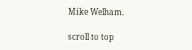Mike Welham.

scroll to top